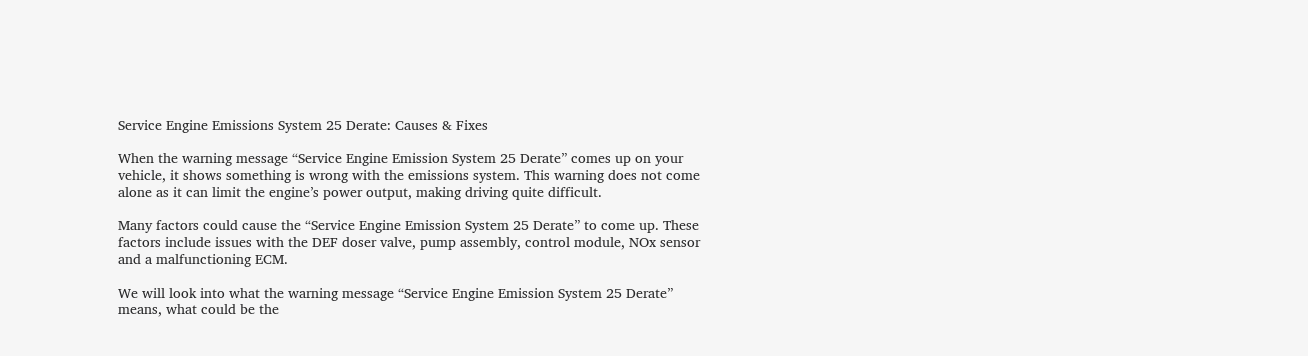Service Engine Emissions System 25 Derate: Causes & Fixes

When the warning message “Service Engine Emission System 25 Derate” comes up on your vehicle, it shows something is wrong with the emissions system. This warning does not come alone as it can limit the engine’s power output, making driving quite difficult.

Many factors could cause the “Service Engine Emission System 25 Derate” to come up. These factors include issues with the DEF doser valve, pump assembly, control module, NOx sensor and a malfunctioning ECM.

We will look into what the warning message “Service Engine Emission System 25 Derate” means, what could be the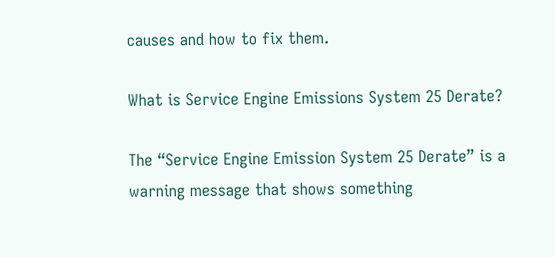causes and how to fix them.

What is Service Engine Emissions System 25 Derate?

The “Service Engine Emission System 25 Derate” is a warning message that shows something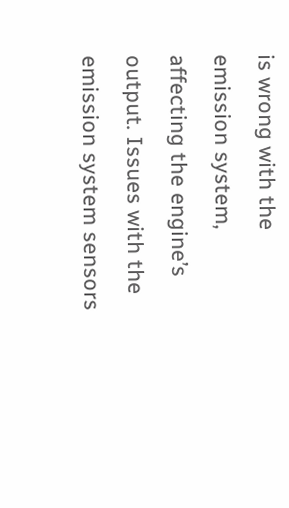is wrong with the emission system, affecting the engine’s output. Issues with the emission system sensors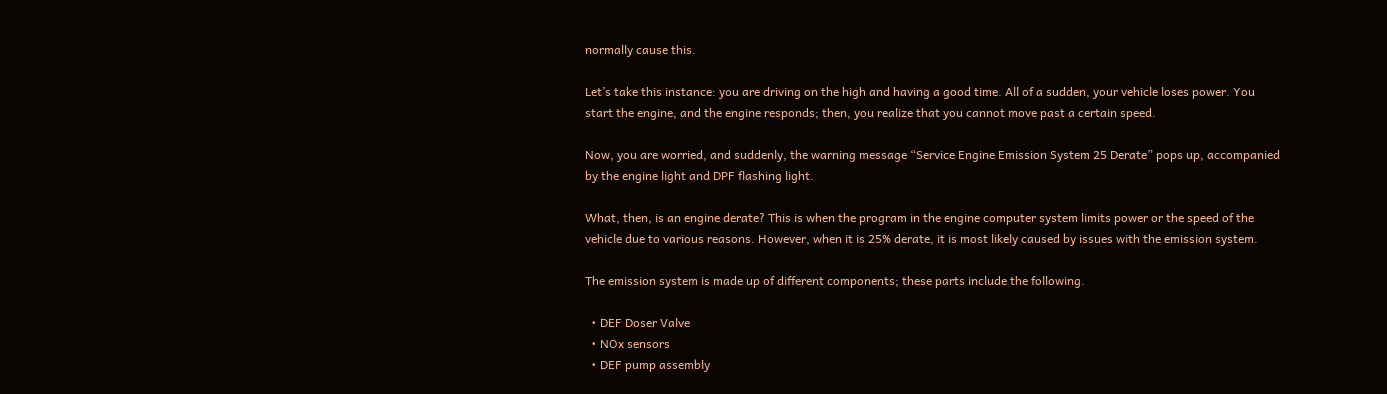normally cause this.

Let’s take this instance: you are driving on the high and having a good time. All of a sudden, your vehicle loses power. You start the engine, and the engine responds; then, you realize that you cannot move past a certain speed.

Now, you are worried, and suddenly, the warning message “Service Engine Emission System 25 Derate” pops up, accompanied by the engine light and DPF flashing light.

What, then, is an engine derate? This is when the program in the engine computer system limits power or the speed of the vehicle due to various reasons. However, when it is 25% derate, it is most likely caused by issues with the emission system.

The emission system is made up of different components; these parts include the following.

  • DEF Doser Valve
  • NOx sensors
  • DEF pump assembly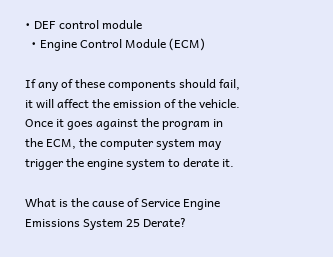• DEF control module
  • Engine Control Module (ECM)

If any of these components should fail, it will affect the emission of the vehicle. Once it goes against the program in the ECM, the computer system may trigger the engine system to derate it.

What is the cause of Service Engine Emissions System 25 Derate?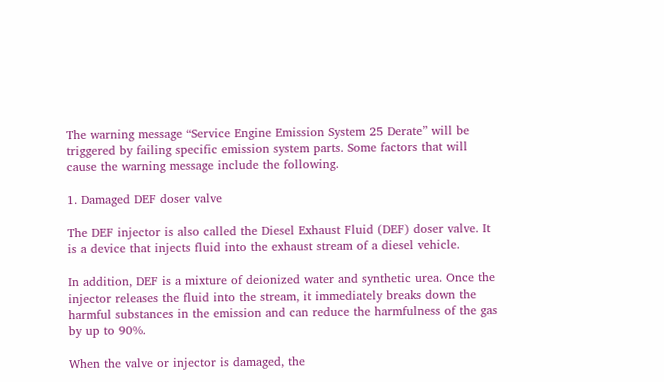The warning message “Service Engine Emission System 25 Derate” will be triggered by failing specific emission system parts. Some factors that will cause the warning message include the following.

1. Damaged DEF doser valve

The DEF injector is also called the Diesel Exhaust Fluid (DEF) doser valve. It is a device that injects fluid into the exhaust stream of a diesel vehicle.

In addition, DEF is a mixture of deionized water and synthetic urea. Once the injector releases the fluid into the stream, it immediately breaks down the harmful substances in the emission and can reduce the harmfulness of the gas by up to 90%.

When the valve or injector is damaged, the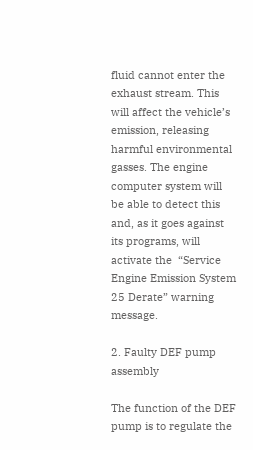fluid cannot enter the exhaust stream. This will affect the vehicle’s emission, releasing harmful environmental gasses. The engine computer system will be able to detect this and, as it goes against its programs, will activate the  “Service Engine Emission System 25 Derate” warning message.

2. Faulty DEF pump assembly

The function of the DEF pump is to regulate the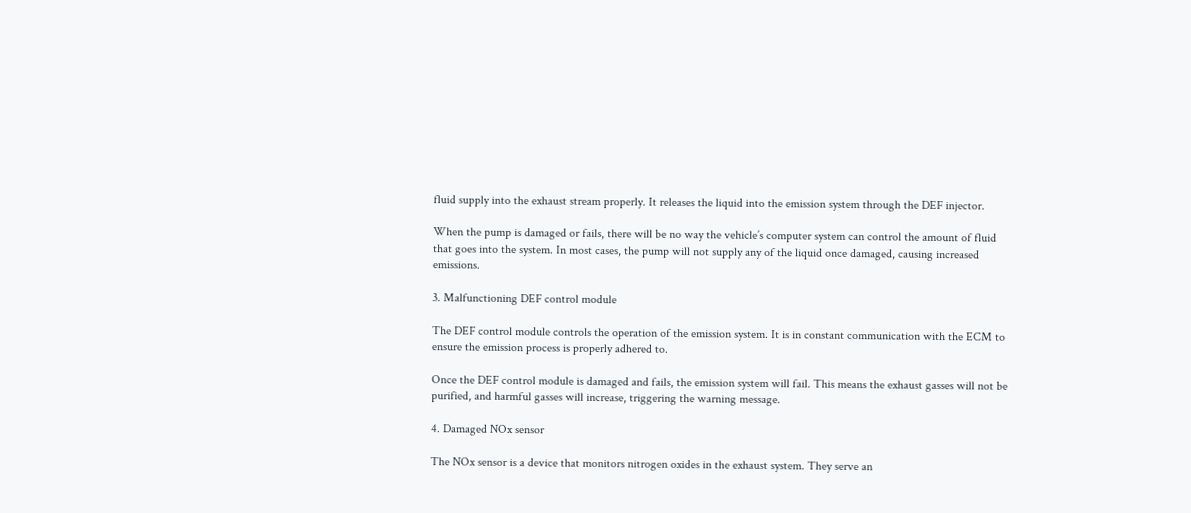fluid supply into the exhaust stream properly. It releases the liquid into the emission system through the DEF injector.

When the pump is damaged or fails, there will be no way the vehicle’s computer system can control the amount of fluid that goes into the system. In most cases, the pump will not supply any of the liquid once damaged, causing increased emissions.

3. Malfunctioning DEF control module

The DEF control module controls the operation of the emission system. It is in constant communication with the ECM to ensure the emission process is properly adhered to.

Once the DEF control module is damaged and fails, the emission system will fail. This means the exhaust gasses will not be purified, and harmful gasses will increase, triggering the warning message.

4. Damaged NOx sensor

The NOx sensor is a device that monitors nitrogen oxides in the exhaust system. They serve an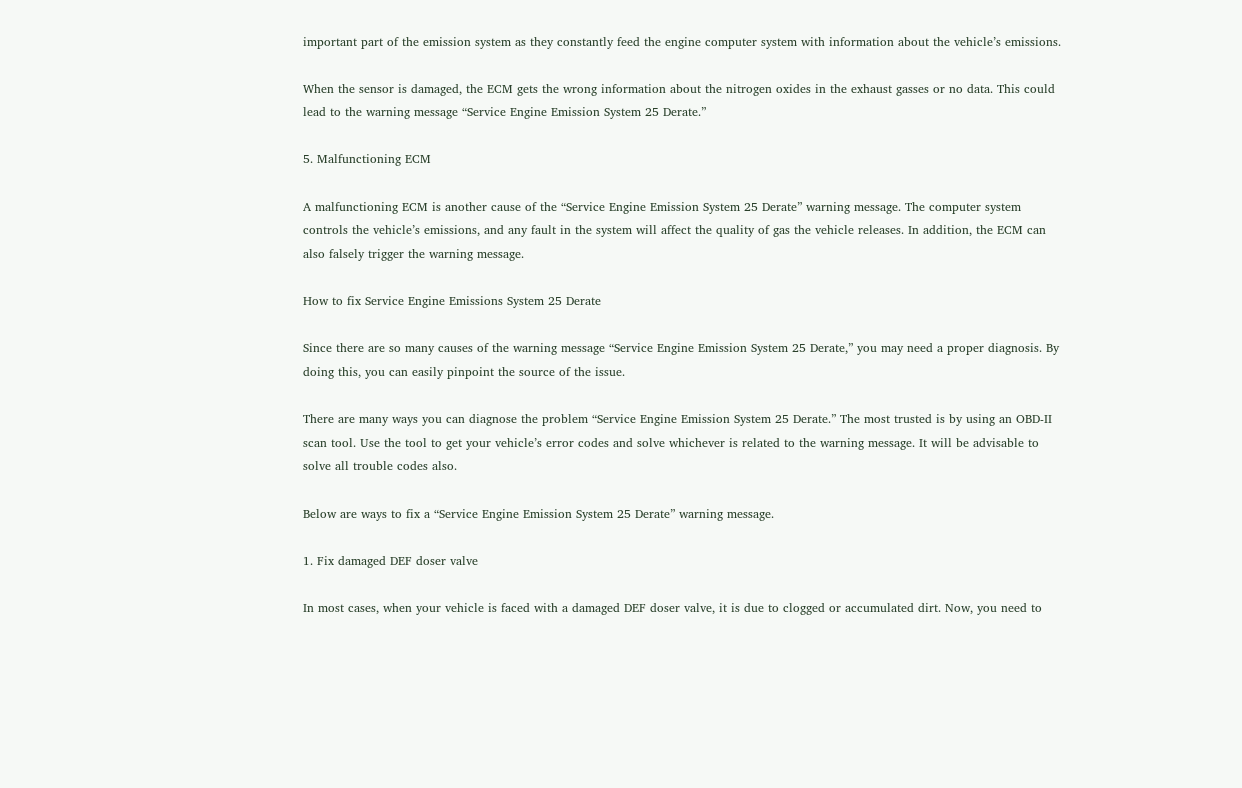important part of the emission system as they constantly feed the engine computer system with information about the vehicle’s emissions.

When the sensor is damaged, the ECM gets the wrong information about the nitrogen oxides in the exhaust gasses or no data. This could lead to the warning message “Service Engine Emission System 25 Derate.”

5. Malfunctioning ECM

A malfunctioning ECM is another cause of the “Service Engine Emission System 25 Derate” warning message. The computer system controls the vehicle’s emissions, and any fault in the system will affect the quality of gas the vehicle releases. In addition, the ECM can also falsely trigger the warning message.

How to fix Service Engine Emissions System 25 Derate

Since there are so many causes of the warning message “Service Engine Emission System 25 Derate,” you may need a proper diagnosis. By doing this, you can easily pinpoint the source of the issue.

There are many ways you can diagnose the problem “Service Engine Emission System 25 Derate.” The most trusted is by using an OBD-II scan tool. Use the tool to get your vehicle’s error codes and solve whichever is related to the warning message. It will be advisable to solve all trouble codes also.

Below are ways to fix a “Service Engine Emission System 25 Derate” warning message.

1. Fix damaged DEF doser valve

In most cases, when your vehicle is faced with a damaged DEF doser valve, it is due to clogged or accumulated dirt. Now, you need to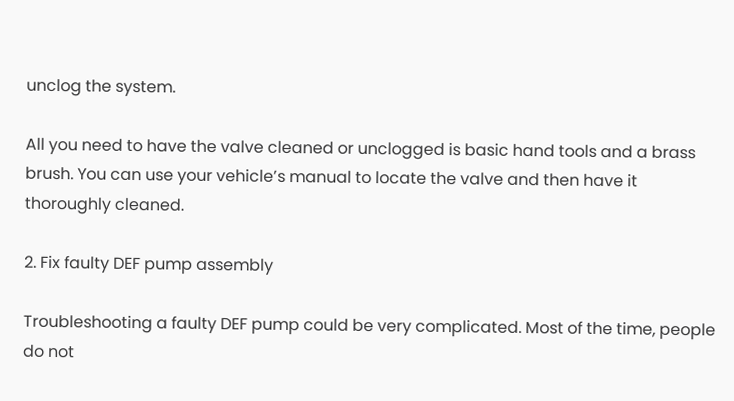unclog the system.

All you need to have the valve cleaned or unclogged is basic hand tools and a brass brush. You can use your vehicle’s manual to locate the valve and then have it thoroughly cleaned.

2. Fix faulty DEF pump assembly

Troubleshooting a faulty DEF pump could be very complicated. Most of the time, people do not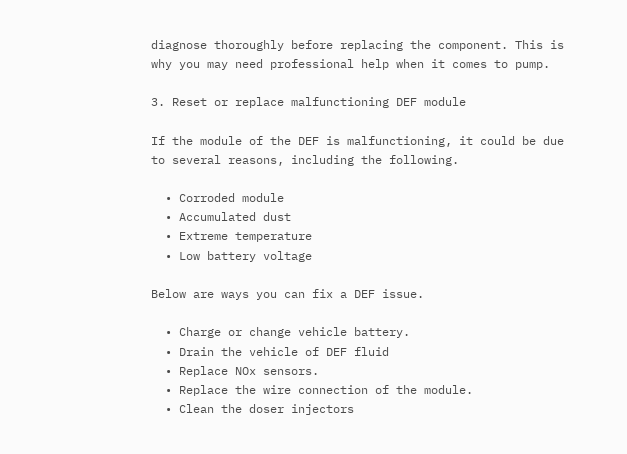diagnose thoroughly before replacing the component. This is why you may need professional help when it comes to pump.

3. Reset or replace malfunctioning DEF module

If the module of the DEF is malfunctioning, it could be due to several reasons, including the following.

  • Corroded module
  • Accumulated dust
  • Extreme temperature
  • Low battery voltage

Below are ways you can fix a DEF issue.

  • Charge or change vehicle battery.
  • Drain the vehicle of DEF fluid
  • Replace NOx sensors.
  • Replace the wire connection of the module.
  • Clean the doser injectors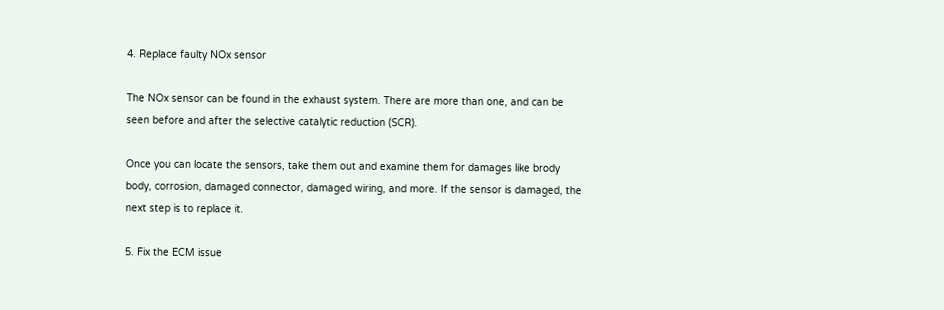4. Replace faulty NOx sensor

The NOx sensor can be found in the exhaust system. There are more than one, and can be seen before and after the selective catalytic reduction (SCR).

Once you can locate the sensors, take them out and examine them for damages like brody body, corrosion, damaged connector, damaged wiring, and more. If the sensor is damaged, the next step is to replace it.

5. Fix the ECM issue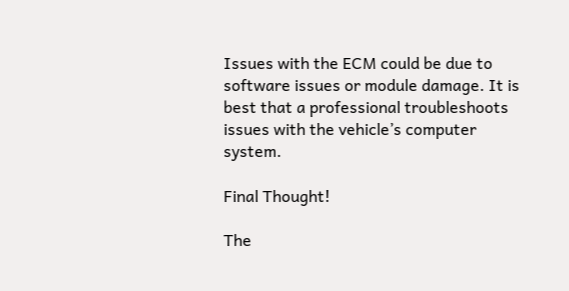Issues with the ECM could be due to software issues or module damage. It is best that a professional troubleshoots issues with the vehicle’s computer system.

Final Thought!

The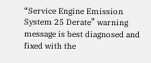“Service Engine Emission System 25 Derate” warning message is best diagnosed and fixed with the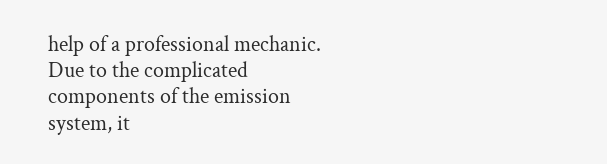help of a professional mechanic. Due to the complicated components of the emission system, it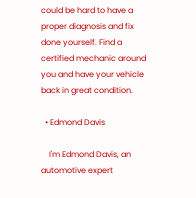could be hard to have a proper diagnosis and fix done yourself. Find a certified mechanic around you and have your vehicle back in great condition.

  • Edmond Davis

    I'm Edmond Davis, an automotive expert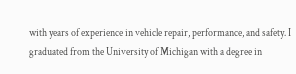with years of experience in vehicle repair, performance, and safety. I graduated from the University of Michigan with a degree in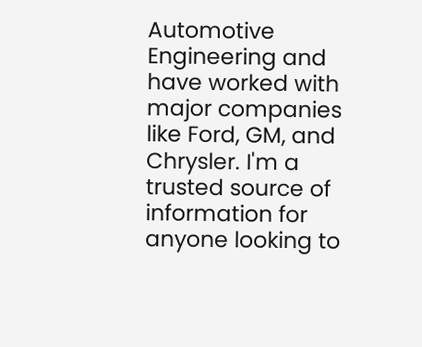Automotive Engineering and have worked with major companies like Ford, GM, and Chrysler. I'm a trusted source of information for anyone looking to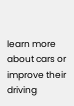learn more about cars or improve their driving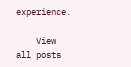experience.

    View all posts